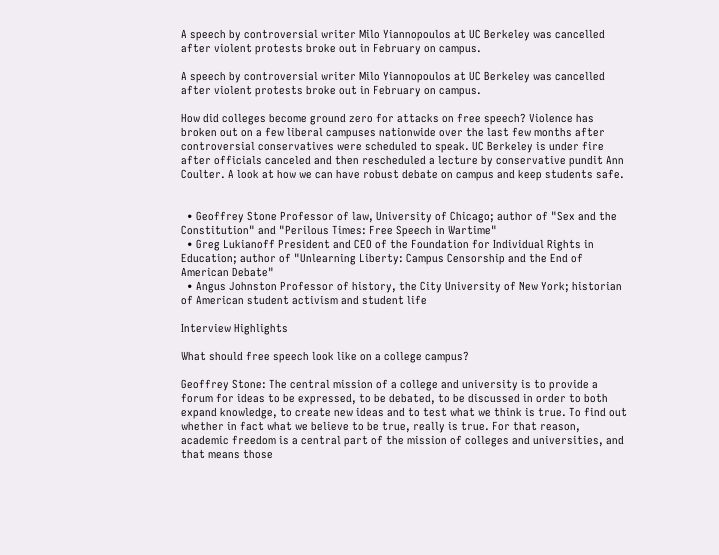A speech by controversial writer Milo Yiannopoulos at UC Berkeley was cancelled after violent protests broke out in February on campus.

A speech by controversial writer Milo Yiannopoulos at UC Berkeley was cancelled after violent protests broke out in February on campus.

How did colleges become ground zero for attacks on free speech? Violence has broken out on a few liberal campuses nationwide over the last few months after controversial conservatives were scheduled to speak. UC Berkeley is under fire after officials canceled and then rescheduled a lecture by conservative pundit Ann Coulter. A look at how we can have robust debate on campus and keep students safe.


  • Geoffrey Stone Professor of law, University of Chicago; author of "Sex and the Constitution" and "Perilous Times: Free Speech in Wartime"
  • Greg Lukianoff President and CEO of the Foundation for Individual Rights in Education; author of "Unlearning Liberty: Campus Censorship and the End of American Debate"
  • Angus Johnston Professor of history, the City University of New York; historian of American student activism and student life

Interview Highlights

What should free speech look like on a college campus?

Geoffrey Stone: The central mission of a college and university is to provide a forum for ideas to be expressed, to be debated, to be discussed in order to both expand knowledge, to create new ideas and to test what we think is true. To find out whether in fact what we believe to be true, really is true. For that reason, academic freedom is a central part of the mission of colleges and universities, and that means those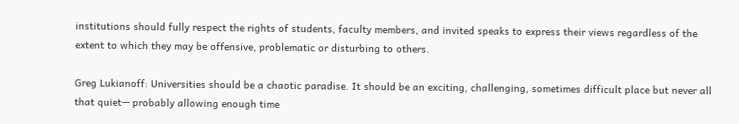institutions should fully respect the rights of students, faculty members, and invited speaks to express their views regardless of the extent to which they may be offensive, problematic or disturbing to others.

Greg Lukianoff: Universities should be a chaotic paradise. It should be an exciting, challenging, sometimes difficult place but never all that quiet— probably allowing enough time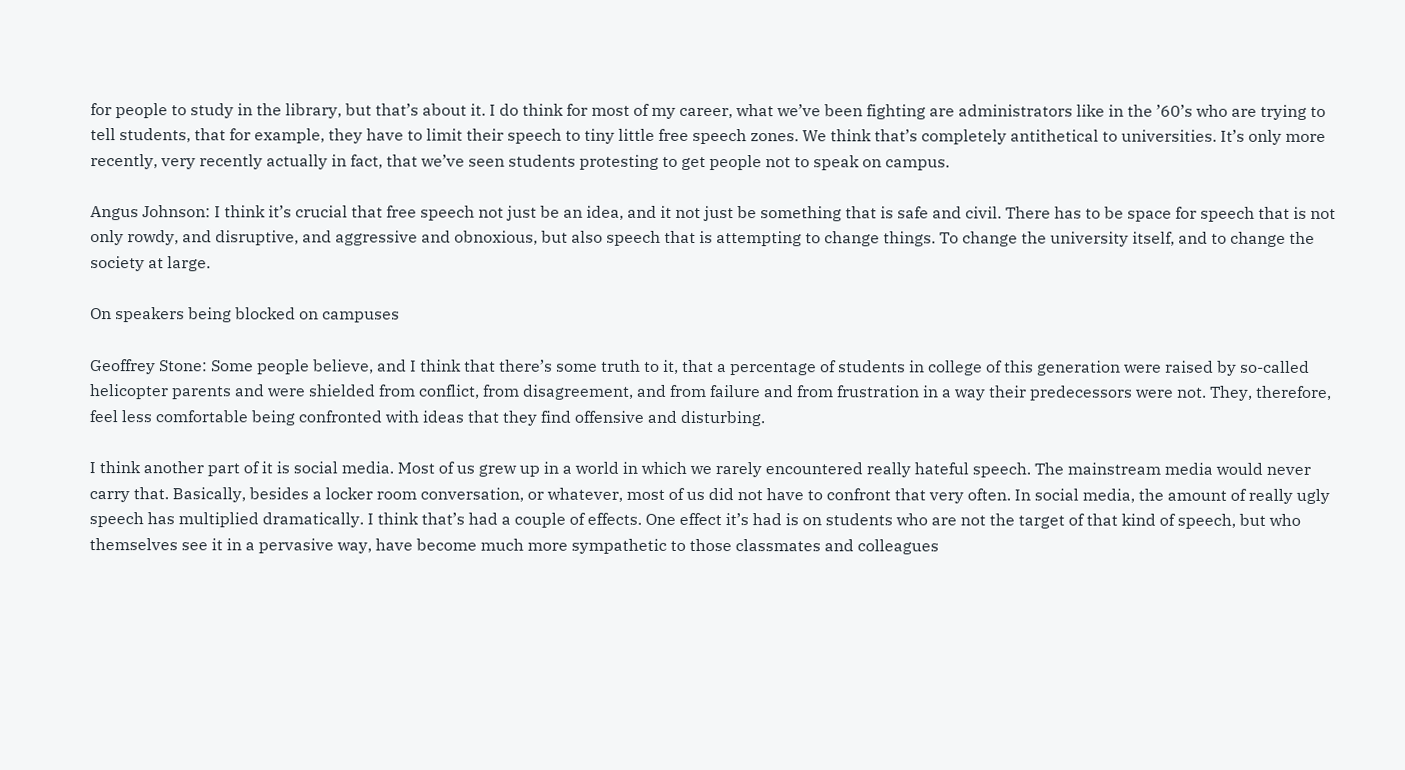for people to study in the library, but that’s about it. I do think for most of my career, what we’ve been fighting are administrators like in the ’60’s who are trying to tell students, that for example, they have to limit their speech to tiny little free speech zones. We think that’s completely antithetical to universities. It’s only more recently, very recently actually in fact, that we’ve seen students protesting to get people not to speak on campus.

Angus Johnson: I think it’s crucial that free speech not just be an idea, and it not just be something that is safe and civil. There has to be space for speech that is not only rowdy, and disruptive, and aggressive and obnoxious, but also speech that is attempting to change things. To change the university itself, and to change the society at large.

On speakers being blocked on campuses

Geoffrey Stone: Some people believe, and I think that there’s some truth to it, that a percentage of students in college of this generation were raised by so-called helicopter parents and were shielded from conflict, from disagreement, and from failure and from frustration in a way their predecessors were not. They, therefore, feel less comfortable being confronted with ideas that they find offensive and disturbing.

I think another part of it is social media. Most of us grew up in a world in which we rarely encountered really hateful speech. The mainstream media would never carry that. Basically, besides a locker room conversation, or whatever, most of us did not have to confront that very often. In social media, the amount of really ugly speech has multiplied dramatically. I think that’s had a couple of effects. One effect it’s had is on students who are not the target of that kind of speech, but who themselves see it in a pervasive way, have become much more sympathetic to those classmates and colleagues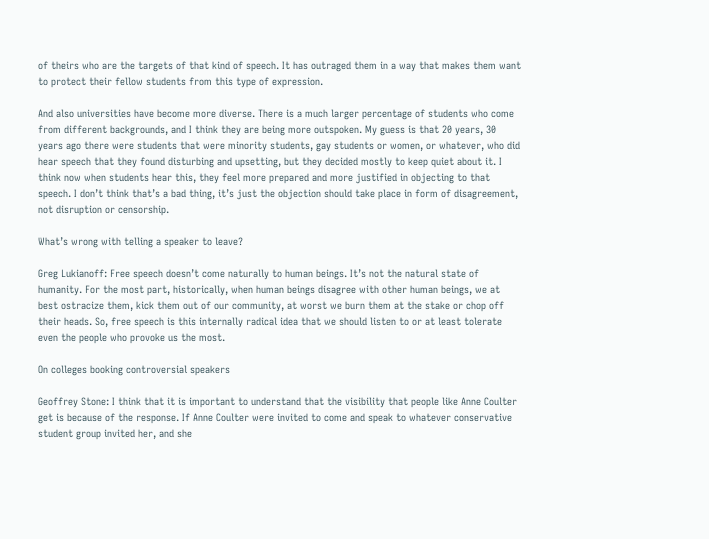of theirs who are the targets of that kind of speech. It has outraged them in a way that makes them want to protect their fellow students from this type of expression.

And also universities have become more diverse. There is a much larger percentage of students who come from different backgrounds, and I think they are being more outspoken. My guess is that 20 years, 30 years ago there were students that were minority students, gay students or women, or whatever, who did hear speech that they found disturbing and upsetting, but they decided mostly to keep quiet about it. I think now when students hear this, they feel more prepared and more justified in objecting to that speech. I don’t think that’s a bad thing, it’s just the objection should take place in form of disagreement, not disruption or censorship.

What’s wrong with telling a speaker to leave?

Greg Lukianoff: Free speech doesn’t come naturally to human beings. It’s not the natural state of humanity. For the most part, historically, when human beings disagree with other human beings, we at best ostracize them, kick them out of our community, at worst we burn them at the stake or chop off their heads. So, free speech is this internally radical idea that we should listen to or at least tolerate even the people who provoke us the most.

On colleges booking controversial speakers

Geoffrey Stone: I think that it is important to understand that the visibility that people like Anne Coulter get is because of the response. If Anne Coulter were invited to come and speak to whatever conservative student group invited her, and she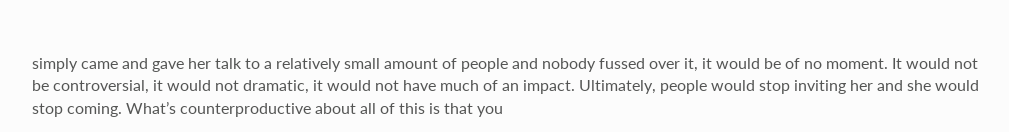simply came and gave her talk to a relatively small amount of people and nobody fussed over it, it would be of no moment. It would not be controversial, it would not dramatic, it would not have much of an impact. Ultimately, people would stop inviting her and she would stop coming. What’s counterproductive about all of this is that you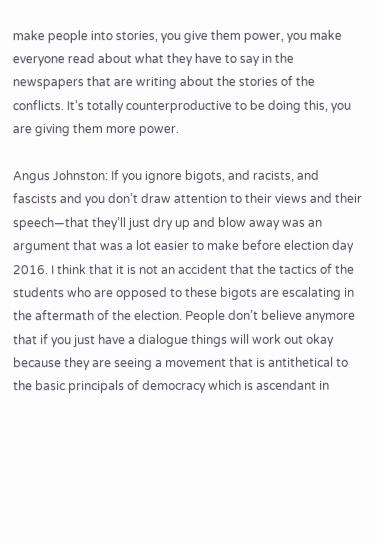make people into stories, you give them power, you make everyone read about what they have to say in the newspapers that are writing about the stories of the conflicts. It’s totally counterproductive to be doing this, you are giving them more power.

Angus Johnston: If you ignore bigots, and racists, and fascists and you don’t draw attention to their views and their speech—that they’ll just dry up and blow away was an argument that was a lot easier to make before election day 2016. I think that it is not an accident that the tactics of the students who are opposed to these bigots are escalating in the aftermath of the election. People don’t believe anymore that if you just have a dialogue things will work out okay because they are seeing a movement that is antithetical to the basic principals of democracy which is ascendant in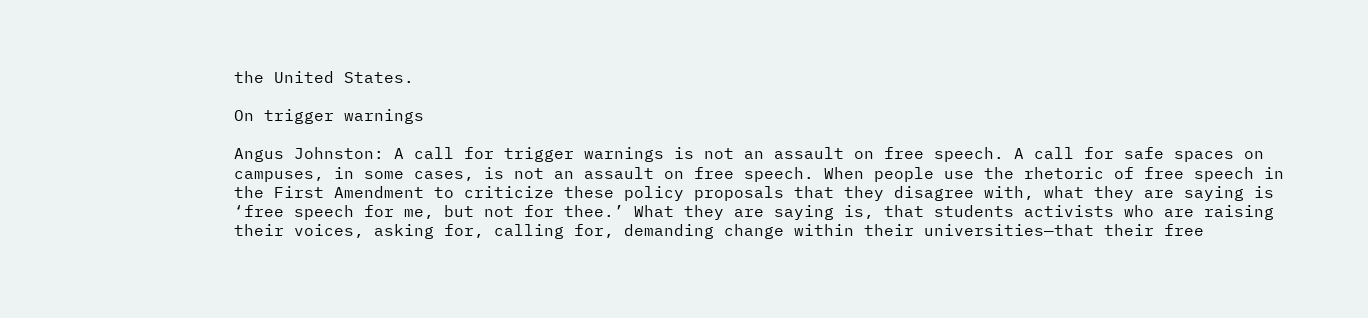the United States.

On trigger warnings

Angus Johnston: A call for trigger warnings is not an assault on free speech. A call for safe spaces on campuses, in some cases, is not an assault on free speech. When people use the rhetoric of free speech in the First Amendment to criticize these policy proposals that they disagree with, what they are saying is ‘free speech for me, but not for thee.’ What they are saying is, that students activists who are raising their voices, asking for, calling for, demanding change within their universities—that their free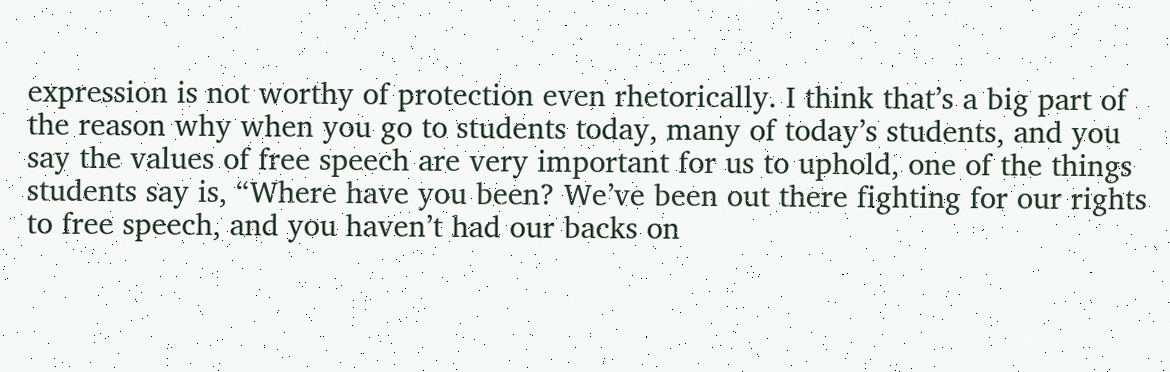expression is not worthy of protection even rhetorically. I think that’s a big part of the reason why when you go to students today, many of today’s students, and you say the values of free speech are very important for us to uphold, one of the things students say is, “Where have you been? We’ve been out there fighting for our rights to free speech, and you haven’t had our backs on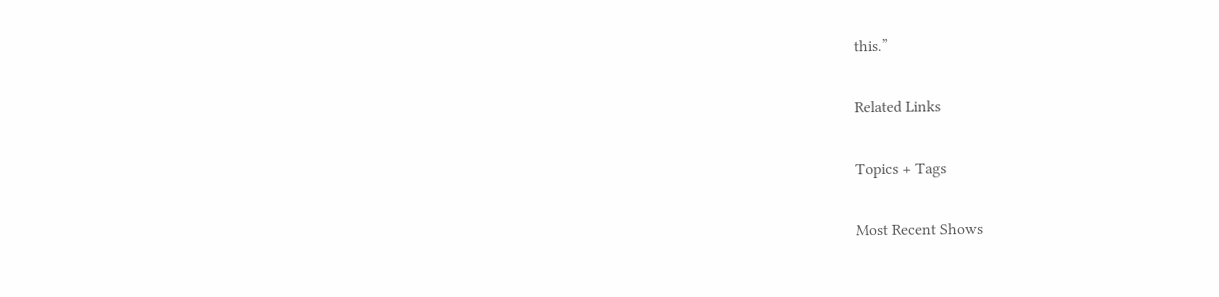this.”

Related Links

Topics + Tags

Most Recent Shows